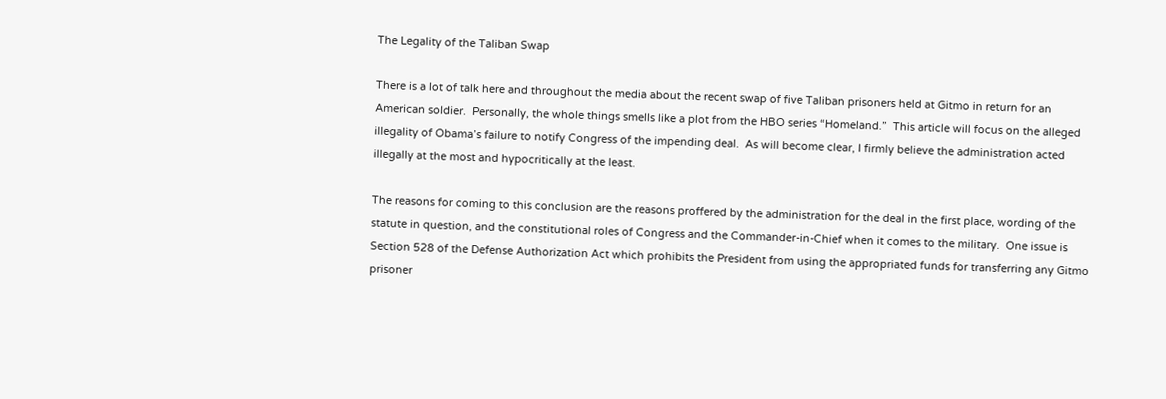The Legality of the Taliban Swap

There is a lot of talk here and throughout the media about the recent swap of five Taliban prisoners held at Gitmo in return for an American soldier.  Personally, the whole things smells like a plot from the HBO series “Homeland.”  This article will focus on the alleged illegality of Obama’s failure to notify Congress of the impending deal.  As will become clear, I firmly believe the administration acted illegally at the most and hypocritically at the least.

The reasons for coming to this conclusion are the reasons proffered by the administration for the deal in the first place, wording of the statute in question, and the constitutional roles of Congress and the Commander-in-Chief when it comes to the military.  One issue is Section 528 of the Defense Authorization Act which prohibits the President from using the appropriated funds for transferring any Gitmo prisoner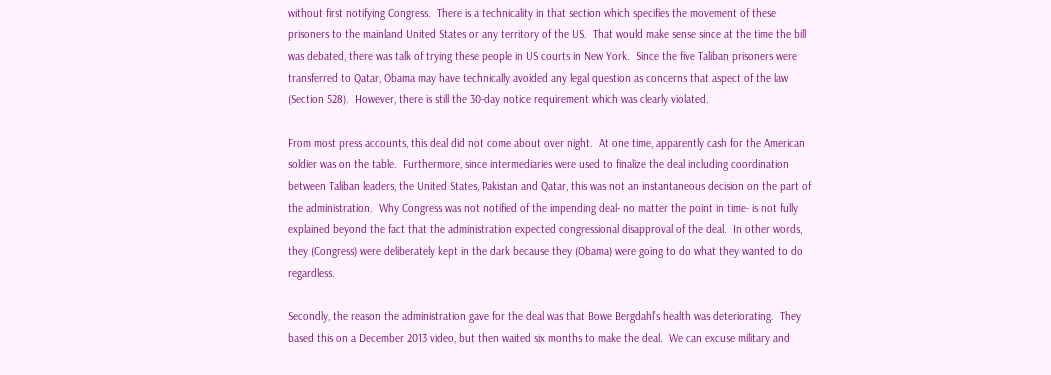without first notifying Congress.  There is a technicality in that section which specifies the movement of these prisoners to the mainland United States or any territory of the US.  That would make sense since at the time the bill was debated, there was talk of trying these people in US courts in New York.  Since the five Taliban prisoners were transferred to Qatar, Obama may have technically avoided any legal question as concerns that aspect of the law (Section 528).  However, there is still the 30-day notice requirement which was clearly violated.

From most press accounts, this deal did not come about over night.  At one time, apparently cash for the American soldier was on the table.  Furthermore, since intermediaries were used to finalize the deal including coordination between Taliban leaders, the United States, Pakistan and Qatar, this was not an instantaneous decision on the part of the administration.  Why Congress was not notified of the impending deal- no matter the point in time- is not fully explained beyond the fact that the administration expected congressional disapproval of the deal.  In other words, they (Congress) were deliberately kept in the dark because they (Obama) were going to do what they wanted to do regardless.

Secondly, the reason the administration gave for the deal was that Bowe Bergdahl’s health was deteriorating.  They based this on a December 2013 video, but then waited six months to make the deal.  We can excuse military and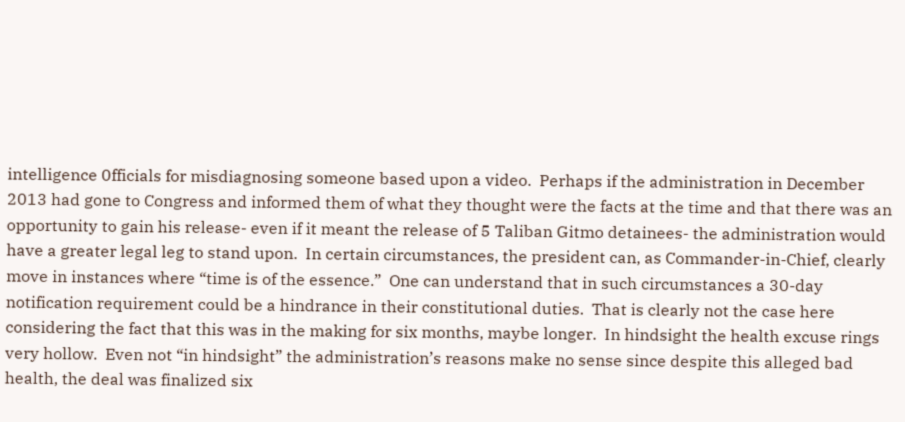intelligence 0fficials for misdiagnosing someone based upon a video.  Perhaps if the administration in December 2013 had gone to Congress and informed them of what they thought were the facts at the time and that there was an opportunity to gain his release- even if it meant the release of 5 Taliban Gitmo detainees- the administration would have a greater legal leg to stand upon.  In certain circumstances, the president can, as Commander-in-Chief, clearly move in instances where “time is of the essence.”  One can understand that in such circumstances a 30-day notification requirement could be a hindrance in their constitutional duties.  That is clearly not the case here considering the fact that this was in the making for six months, maybe longer.  In hindsight the health excuse rings very hollow.  Even not “in hindsight” the administration’s reasons make no sense since despite this alleged bad health, the deal was finalized six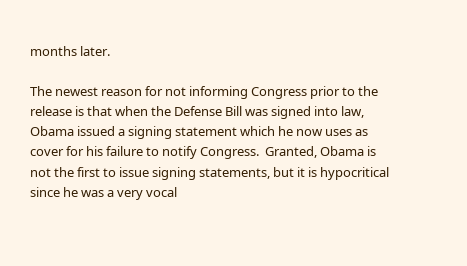months later.

The newest reason for not informing Congress prior to the release is that when the Defense Bill was signed into law, Obama issued a signing statement which he now uses as cover for his failure to notify Congress.  Granted, Obama is not the first to issue signing statements, but it is hypocritical since he was a very vocal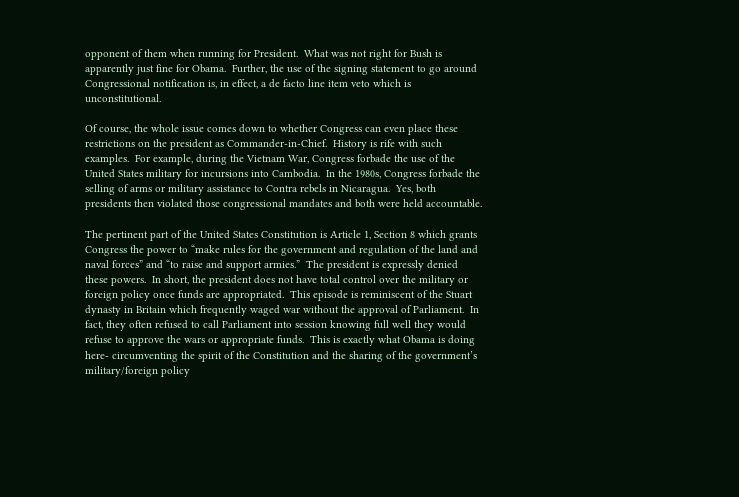opponent of them when running for President.  What was not right for Bush is apparently just fine for Obama.  Further, the use of the signing statement to go around Congressional notification is, in effect, a de facto line item veto which is unconstitutional.

Of course, the whole issue comes down to whether Congress can even place these restrictions on the president as Commander-in-Chief.  History is rife with such examples.  For example, during the Vietnam War, Congress forbade the use of the United States military for incursions into Cambodia.  In the 1980s, Congress forbade the selling of arms or military assistance to Contra rebels in Nicaragua.  Yes, both presidents then violated those congressional mandates and both were held accountable.

The pertinent part of the United States Constitution is Article 1, Section 8 which grants Congress the power to “make rules for the government and regulation of the land and naval forces” and “to raise and support armies.”  The president is expressly denied these powers.  In short, the president does not have total control over the military or foreign policy once funds are appropriated.  This episode is reminiscent of the Stuart dynasty in Britain which frequently waged war without the approval of Parliament.  In fact, they often refused to call Parliament into session knowing full well they would refuse to approve the wars or appropriate funds.  This is exactly what Obama is doing here- circumventing the spirit of the Constitution and the sharing of the government’s military/foreign policy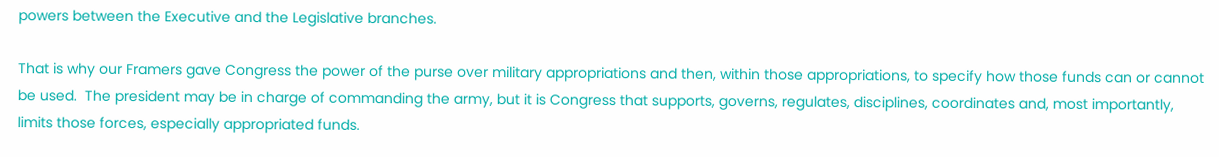powers between the Executive and the Legislative branches.

That is why our Framers gave Congress the power of the purse over military appropriations and then, within those appropriations, to specify how those funds can or cannot be used.  The president may be in charge of commanding the army, but it is Congress that supports, governs, regulates, disciplines, coordinates and, most importantly, limits those forces, especially appropriated funds.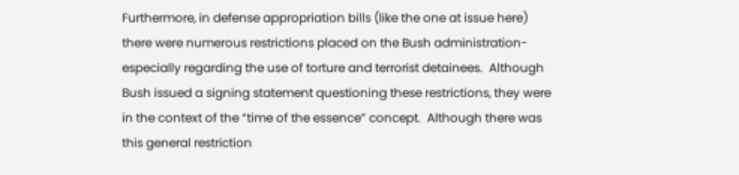Furthermore, in defense appropriation bills (like the one at issue here) there were numerous restrictions placed on the Bush administration- especially regarding the use of torture and terrorist detainees.  Although Bush issued a signing statement questioning these restrictions, they were in the context of the “time of the essence” concept.  Although there was this general restriction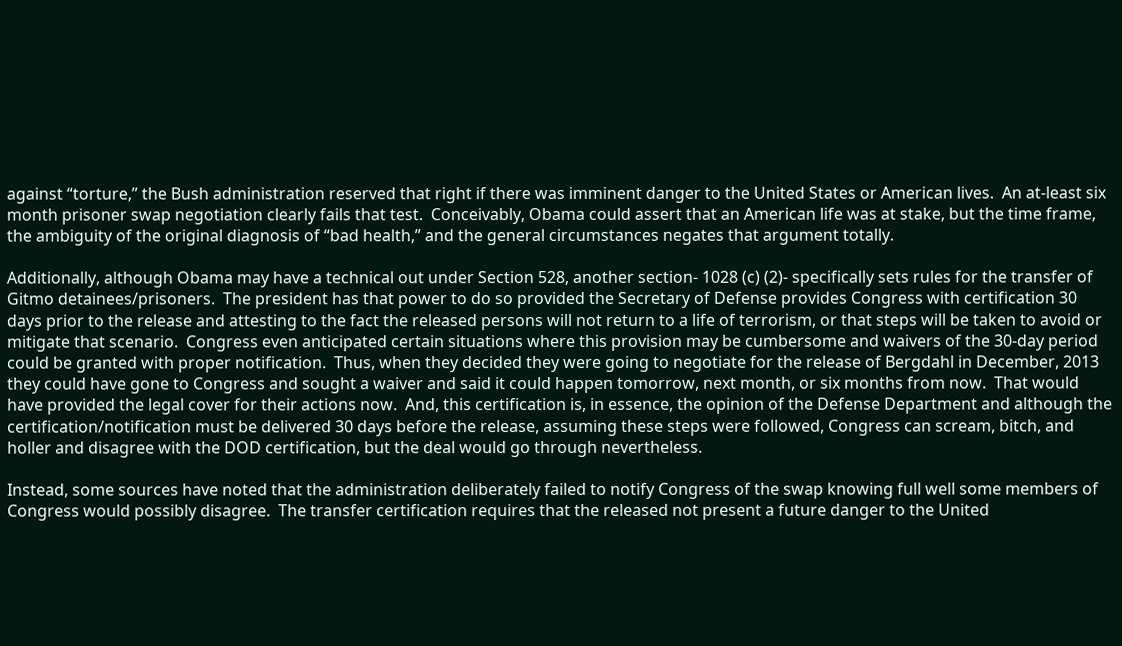against “torture,” the Bush administration reserved that right if there was imminent danger to the United States or American lives.  An at-least six month prisoner swap negotiation clearly fails that test.  Conceivably, Obama could assert that an American life was at stake, but the time frame, the ambiguity of the original diagnosis of “bad health,” and the general circumstances negates that argument totally.

Additionally, although Obama may have a technical out under Section 528, another section- 1028 (c) (2)- specifically sets rules for the transfer of Gitmo detainees/prisoners.  The president has that power to do so provided the Secretary of Defense provides Congress with certification 30 days prior to the release and attesting to the fact the released persons will not return to a life of terrorism, or that steps will be taken to avoid or mitigate that scenario.  Congress even anticipated certain situations where this provision may be cumbersome and waivers of the 30-day period could be granted with proper notification.  Thus, when they decided they were going to negotiate for the release of Bergdahl in December, 2013 they could have gone to Congress and sought a waiver and said it could happen tomorrow, next month, or six months from now.  That would have provided the legal cover for their actions now.  And, this certification is, in essence, the opinion of the Defense Department and although the certification/notification must be delivered 30 days before the release, assuming these steps were followed, Congress can scream, bitch, and holler and disagree with the DOD certification, but the deal would go through nevertheless.

Instead, some sources have noted that the administration deliberately failed to notify Congress of the swap knowing full well some members of Congress would possibly disagree.  The transfer certification requires that the released not present a future danger to the United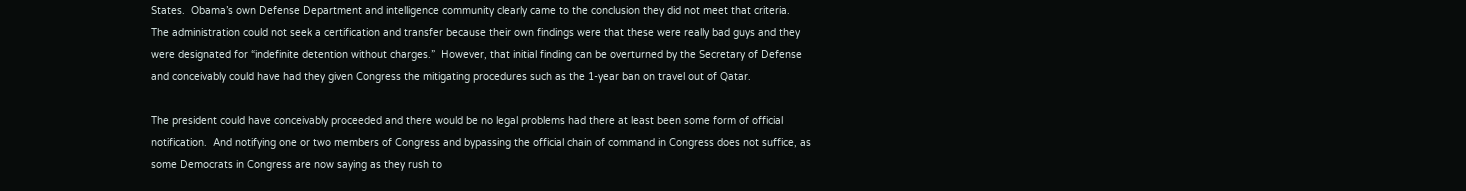States.  Obama’s own Defense Department and intelligence community clearly came to the conclusion they did not meet that criteria.  The administration could not seek a certification and transfer because their own findings were that these were really bad guys and they were designated for “indefinite detention without charges.”  However, that initial finding can be overturned by the Secretary of Defense and conceivably could have had they given Congress the mitigating procedures such as the 1-year ban on travel out of Qatar.

The president could have conceivably proceeded and there would be no legal problems had there at least been some form of official notification.  And notifying one or two members of Congress and bypassing the official chain of command in Congress does not suffice, as some Democrats in Congress are now saying as they rush to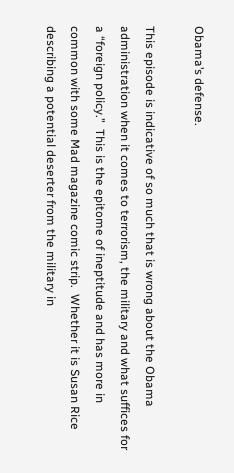Obama’s defense.

This episode is indicative of so much that is wrong about the Obama administration when it comes to terrorism, the military and what suffices for a “foreign policy.”  This is the epitome of ineptitude and has more in common with some Mad magazine comic strip.  Whether it is Susan Rice describing a potential deserter from the military in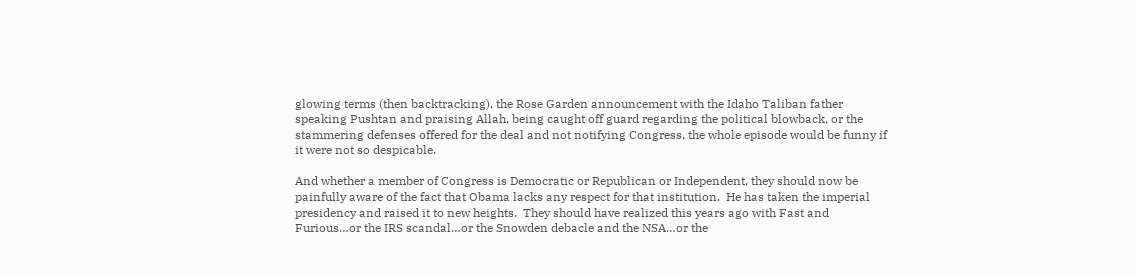glowing terms (then backtracking), the Rose Garden announcement with the Idaho Taliban father speaking Pushtan and praising Allah, being caught off guard regarding the political blowback, or the stammering defenses offered for the deal and not notifying Congress, the whole episode would be funny if it were not so despicable.

And whether a member of Congress is Democratic or Republican or Independent, they should now be painfully aware of the fact that Obama lacks any respect for that institution.  He has taken the imperial presidency and raised it to new heights.  They should have realized this years ago with Fast and Furious…or the IRS scandal…or the Snowden debacle and the NSA…or the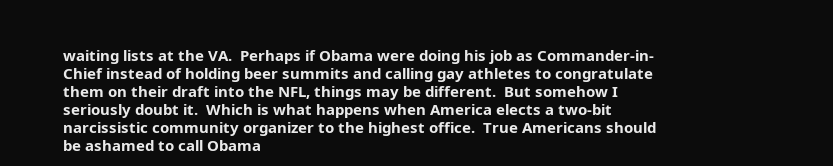waiting lists at the VA.  Perhaps if Obama were doing his job as Commander-in-Chief instead of holding beer summits and calling gay athletes to congratulate them on their draft into the NFL, things may be different.  But somehow I seriously doubt it.  Which is what happens when America elects a two-bit narcissistic community organizer to the highest office.  True Americans should be ashamed to call Obama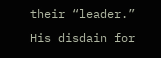their “leader.”  His disdain for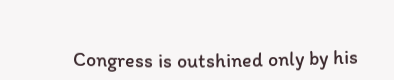Congress is outshined only by his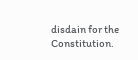disdain for the Constitution.